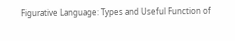Figurative Language: Types and Useful Function of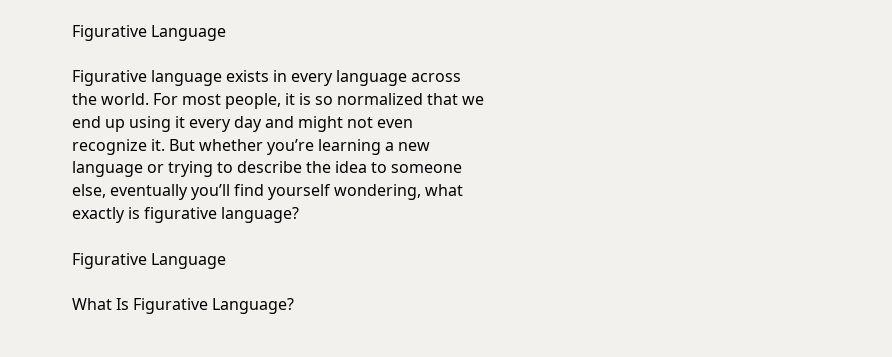Figurative Language

Figurative language exists in every language across the world. For most people, it is so normalized that we end up using it every day and might not even recognize it. But whether you’re learning a new language or trying to describe the idea to someone else, eventually you’ll find yourself wondering, what exactly is figurative language?

Figurative Language

What Is Figurative Language?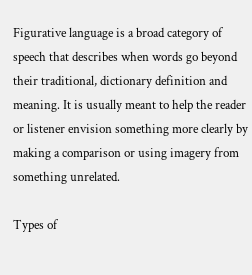Figurative language is a broad category of speech that describes when words go beyond their traditional, dictionary definition and meaning. It is usually meant to help the reader or listener envision something more clearly by making a comparison or using imagery from something unrelated.

Types of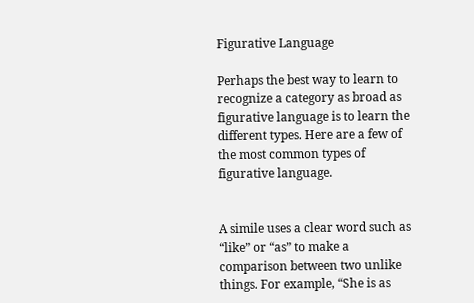Figurative Language

Perhaps the best way to learn to recognize a category as broad as figurative language is to learn the different types. Here are a few of the most common types of figurative language.


A simile uses a clear word such as “like” or “as” to make a comparison between two unlike things. For example, “She is as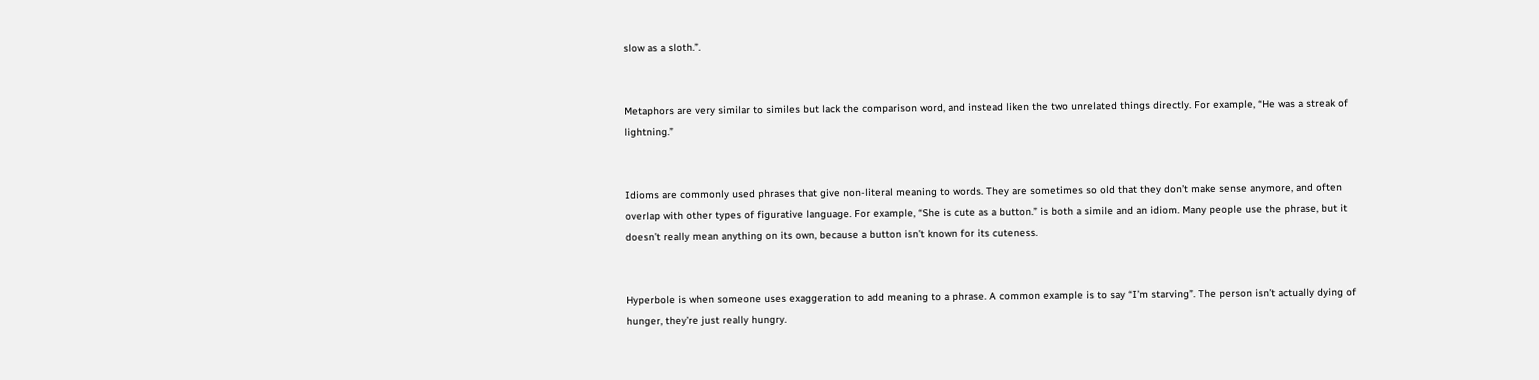slow as a sloth.”.


Metaphors are very similar to similes but lack the comparison word, and instead liken the two unrelated things directly. For example, “He was a streak of lightning.”


Idioms are commonly used phrases that give non-literal meaning to words. They are sometimes so old that they don’t make sense anymore, and often overlap with other types of figurative language. For example, “She is cute as a button.” is both a simile and an idiom. Many people use the phrase, but it doesn’t really mean anything on its own, because a button isn’t known for its cuteness.


Hyperbole is when someone uses exaggeration to add meaning to a phrase. A common example is to say “I’m starving”. The person isn’t actually dying of hunger, they’re just really hungry.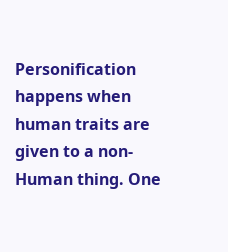Personification happens when human traits are given to a non-Human thing. One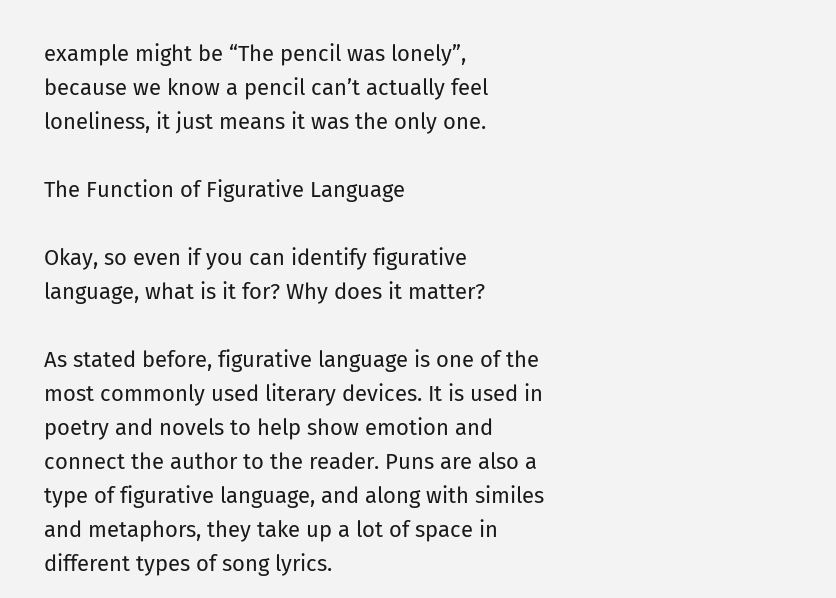example might be “The pencil was lonely”, because we know a pencil can’t actually feel loneliness, it just means it was the only one.

The Function of Figurative Language

Okay, so even if you can identify figurative language, what is it for? Why does it matter?

As stated before, figurative language is one of the most commonly used literary devices. It is used in poetry and novels to help show emotion and connect the author to the reader. Puns are also a type of figurative language, and along with similes and metaphors, they take up a lot of space in different types of song lyrics.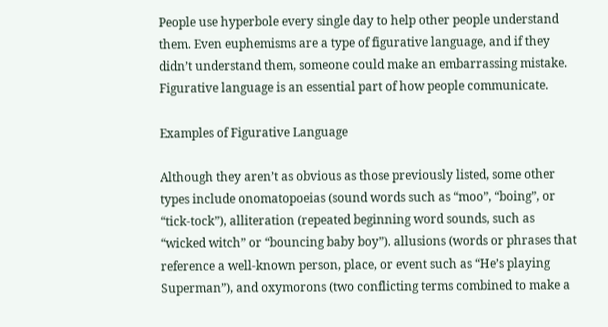People use hyperbole every single day to help other people understand them. Even euphemisms are a type of figurative language, and if they didn’t understand them, someone could make an embarrassing mistake. Figurative language is an essential part of how people communicate.

Examples of Figurative Language

Although they aren’t as obvious as those previously listed, some other types include onomatopoeias (sound words such as “moo”, “boing”, or “tick-tock”), alliteration (repeated beginning word sounds, such as “wicked witch” or “bouncing baby boy”). allusions (words or phrases that reference a well-known person, place, or event such as “He’s playing Superman”), and oxymorons (two conflicting terms combined to make a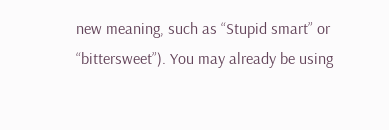new meaning, such as “Stupid smart” or “bittersweet”). You may already be using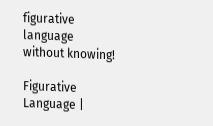figurative language without knowing!

Figurative Language |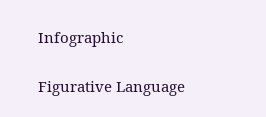Infographic

Figurative Language